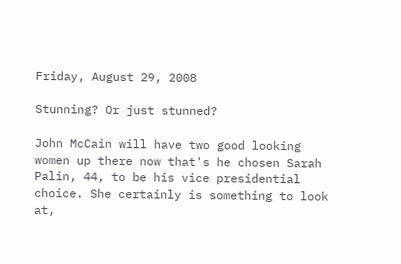Friday, August 29, 2008

Stunning? Or just stunned?

John McCain will have two good looking women up there now that's he chosen Sarah Palin, 44, to be his vice presidential choice. She certainly is something to look at,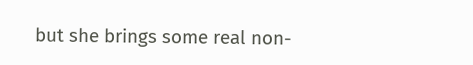but she brings some real non-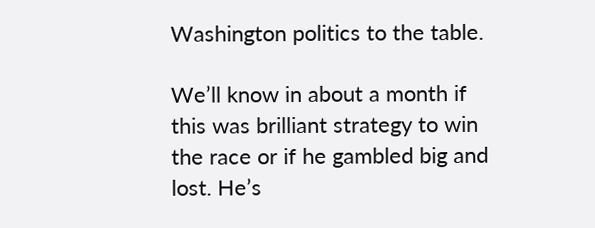Washington politics to the table.

We’ll know in about a month if this was brilliant strategy to win the race or if he gambled big and lost. He’s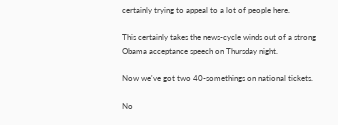certainly trying to appeal to a lot of people here.

This certainly takes the news-cycle winds out of a strong Obama acceptance speech on Thursday night.

Now we've got two 40-somethings on national tickets.

No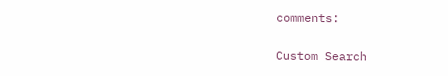comments:

Custom Search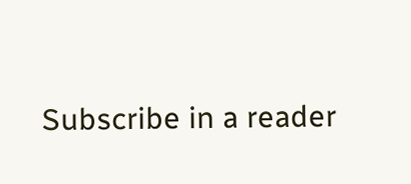Subscribe in a reader